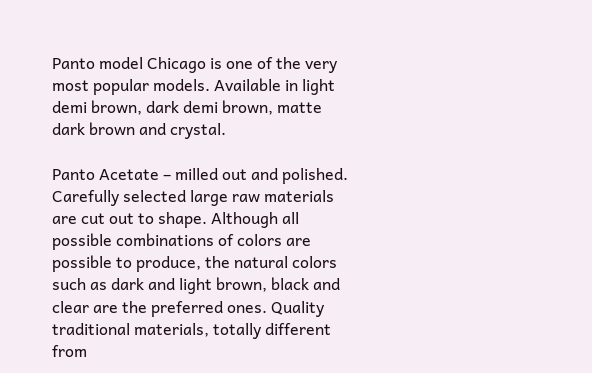Panto model Chicago is one of the very most popular models. Available in light demi brown, dark demi brown, matte dark brown and crystal.

Panto Acetate – milled out and polished. Carefully selected large raw materials are cut out to shape. Although all possible combinations of colors are possible to produce, the natural colors such as dark and light brown, black and clear are the preferred ones. Quality traditional materials, totally different from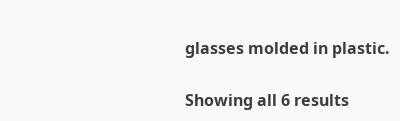glasses molded in plastic.

Showing all 6 results